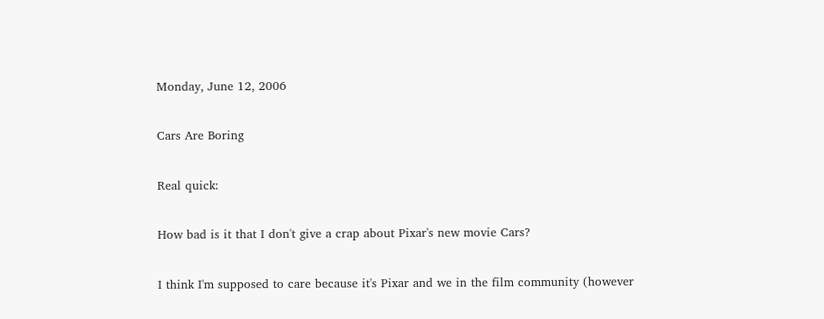Monday, June 12, 2006

Cars Are Boring

Real quick:

How bad is it that I don't give a crap about Pixar's new movie Cars?

I think I'm supposed to care because it's Pixar and we in the film community (however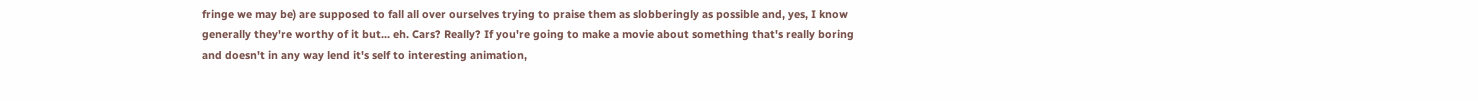fringe we may be) are supposed to fall all over ourselves trying to praise them as slobberingly as possible and, yes, I know generally they're worthy of it but... eh. Cars? Really? If you're going to make a movie about something that's really boring and doesn't in any way lend it's self to interesting animation,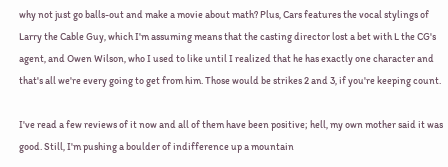why not just go balls-out and make a movie about math? Plus, Cars features the vocal stylings of Larry the Cable Guy, which I'm assuming means that the casting director lost a bet with L the CG's agent, and Owen Wilson, who I used to like until I realized that he has exactly one character and that's all we're every going to get from him. Those would be strikes 2 and 3, if you're keeping count.

I've read a few reviews of it now and all of them have been positive; hell, my own mother said it was good. Still, I'm pushing a boulder of indifference up a mountain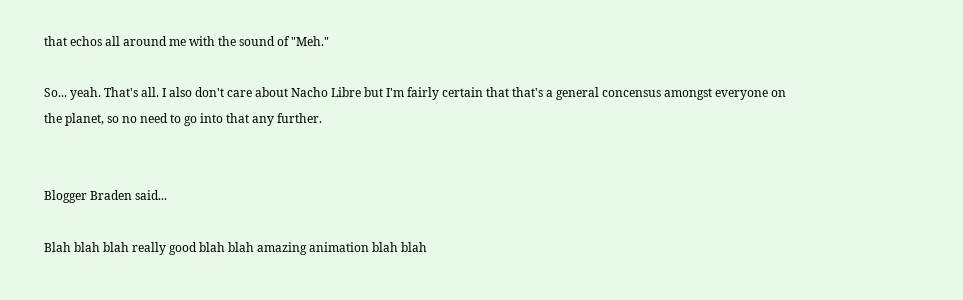that echos all around me with the sound of "Meh."

So... yeah. That's all. I also don't care about Nacho Libre but I'm fairly certain that that's a general concensus amongst everyone on the planet, so no need to go into that any further.


Blogger Braden said...

Blah blah blah really good blah blah amazing animation blah blah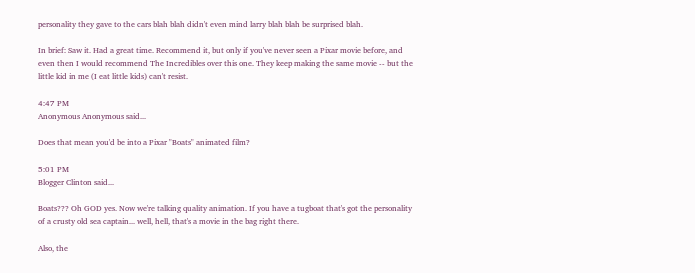personality they gave to the cars blah blah didn't even mind larry blah blah be surprised blah.

In brief: Saw it. Had a great time. Recommend it, but only if you've never seen a Pixar movie before, and even then I would recommend The Incredibles over this one. They keep making the same movie -- but the little kid in me (I eat little kids) can't resist.

4:47 PM
Anonymous Anonymous said...

Does that mean you'd be into a Pixar "Boats" animated film?

5:01 PM
Blogger Clinton said...

Boats??? Oh GOD yes. Now we're talking quality animation. If you have a tugboat that's got the personality of a crusty old sea captain... well, hell, that's a movie in the bag right there.

Also, the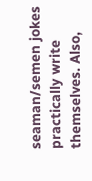seaman/semen jokes practically write themselves. Also,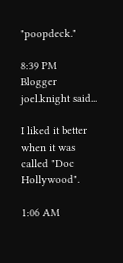"poopdeck."

8:39 PM
Blogger joel.knight said...

I liked it better when it was called "Doc Hollywood".

1:06 AM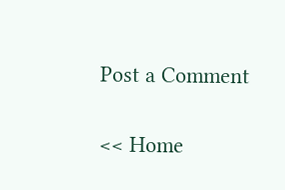Post a Comment

<< Home